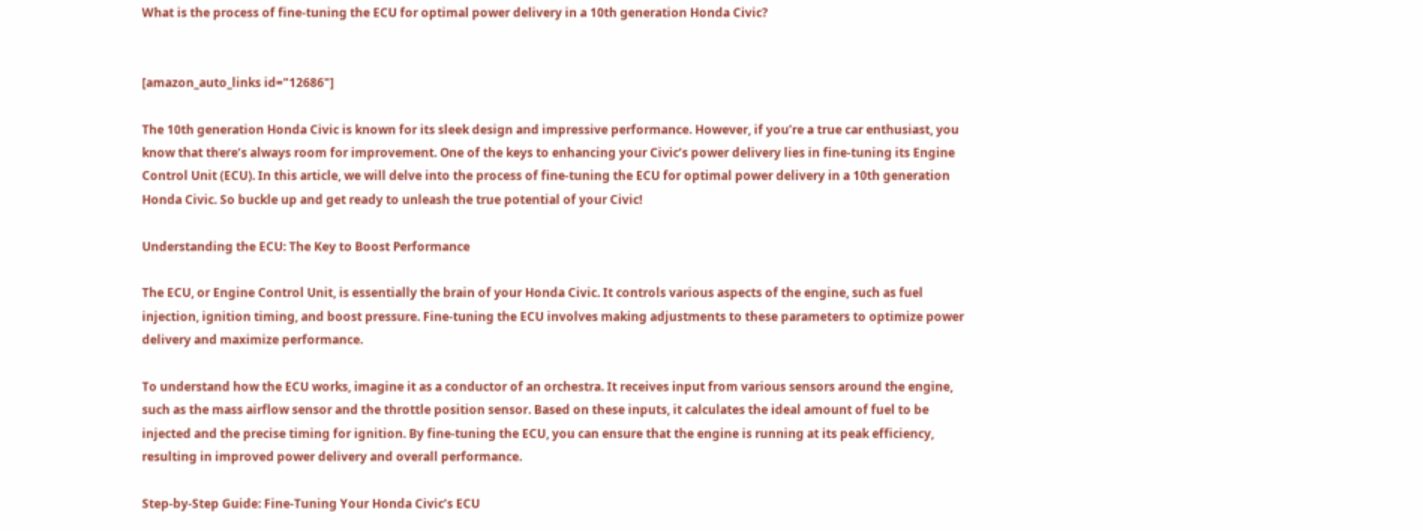What is the process of fine-tuning the ECU for optimal power delivery in a 10th generation Honda Civic?


[amazon_auto_links id="12686"]

The 10th generation Honda Civic is known for its sleek design and impressive performance. However, if you’re a true car enthusiast, you know that there’s always room for improvement. One of the keys to enhancing your Civic’s power delivery lies in fine-tuning its Engine Control Unit (ECU). In this article, we will delve into the process of fine-tuning the ECU for optimal power delivery in a 10th generation Honda Civic. So buckle up and get ready to unleash the true potential of your Civic!

Understanding the ECU: The Key to Boost Performance

The ECU, or Engine Control Unit, is essentially the brain of your Honda Civic. It controls various aspects of the engine, such as fuel injection, ignition timing, and boost pressure. Fine-tuning the ECU involves making adjustments to these parameters to optimize power delivery and maximize performance.

To understand how the ECU works, imagine it as a conductor of an orchestra. It receives input from various sensors around the engine, such as the mass airflow sensor and the throttle position sensor. Based on these inputs, it calculates the ideal amount of fuel to be injected and the precise timing for ignition. By fine-tuning the ECU, you can ensure that the engine is running at its peak efficiency, resulting in improved power delivery and overall performance.

Step-by-Step Guide: Fine-Tuning Your Honda Civic’s ECU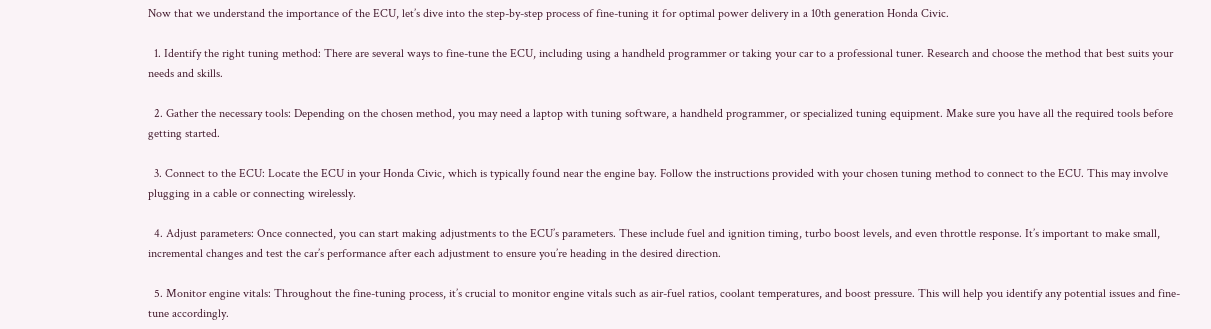Now that we understand the importance of the ECU, let’s dive into the step-by-step process of fine-tuning it for optimal power delivery in a 10th generation Honda Civic.

  1. Identify the right tuning method: There are several ways to fine-tune the ECU, including using a handheld programmer or taking your car to a professional tuner. Research and choose the method that best suits your needs and skills.

  2. Gather the necessary tools: Depending on the chosen method, you may need a laptop with tuning software, a handheld programmer, or specialized tuning equipment. Make sure you have all the required tools before getting started.

  3. Connect to the ECU: Locate the ECU in your Honda Civic, which is typically found near the engine bay. Follow the instructions provided with your chosen tuning method to connect to the ECU. This may involve plugging in a cable or connecting wirelessly.

  4. Adjust parameters: Once connected, you can start making adjustments to the ECU’s parameters. These include fuel and ignition timing, turbo boost levels, and even throttle response. It’s important to make small, incremental changes and test the car’s performance after each adjustment to ensure you’re heading in the desired direction.

  5. Monitor engine vitals: Throughout the fine-tuning process, it’s crucial to monitor engine vitals such as air-fuel ratios, coolant temperatures, and boost pressure. This will help you identify any potential issues and fine-tune accordingly.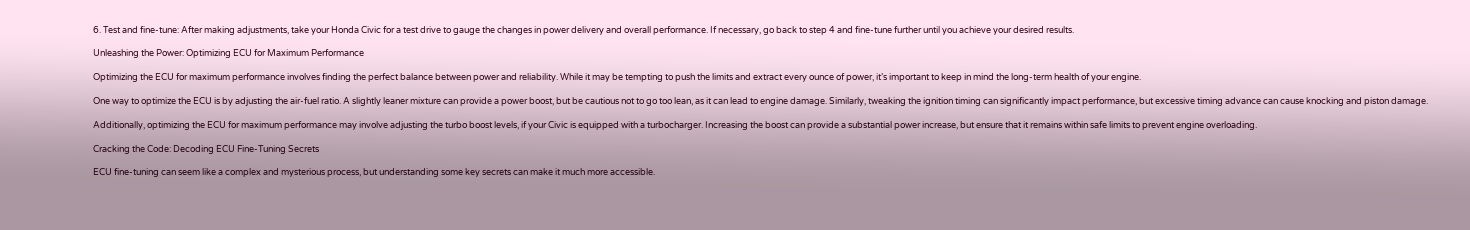6. Test and fine-tune: After making adjustments, take your Honda Civic for a test drive to gauge the changes in power delivery and overall performance. If necessary, go back to step 4 and fine-tune further until you achieve your desired results.

Unleashing the Power: Optimizing ECU for Maximum Performance

Optimizing the ECU for maximum performance involves finding the perfect balance between power and reliability. While it may be tempting to push the limits and extract every ounce of power, it’s important to keep in mind the long-term health of your engine.

One way to optimize the ECU is by adjusting the air-fuel ratio. A slightly leaner mixture can provide a power boost, but be cautious not to go too lean, as it can lead to engine damage. Similarly, tweaking the ignition timing can significantly impact performance, but excessive timing advance can cause knocking and piston damage.

Additionally, optimizing the ECU for maximum performance may involve adjusting the turbo boost levels, if your Civic is equipped with a turbocharger. Increasing the boost can provide a substantial power increase, but ensure that it remains within safe limits to prevent engine overloading.

Cracking the Code: Decoding ECU Fine-Tuning Secrets

ECU fine-tuning can seem like a complex and mysterious process, but understanding some key secrets can make it much more accessible.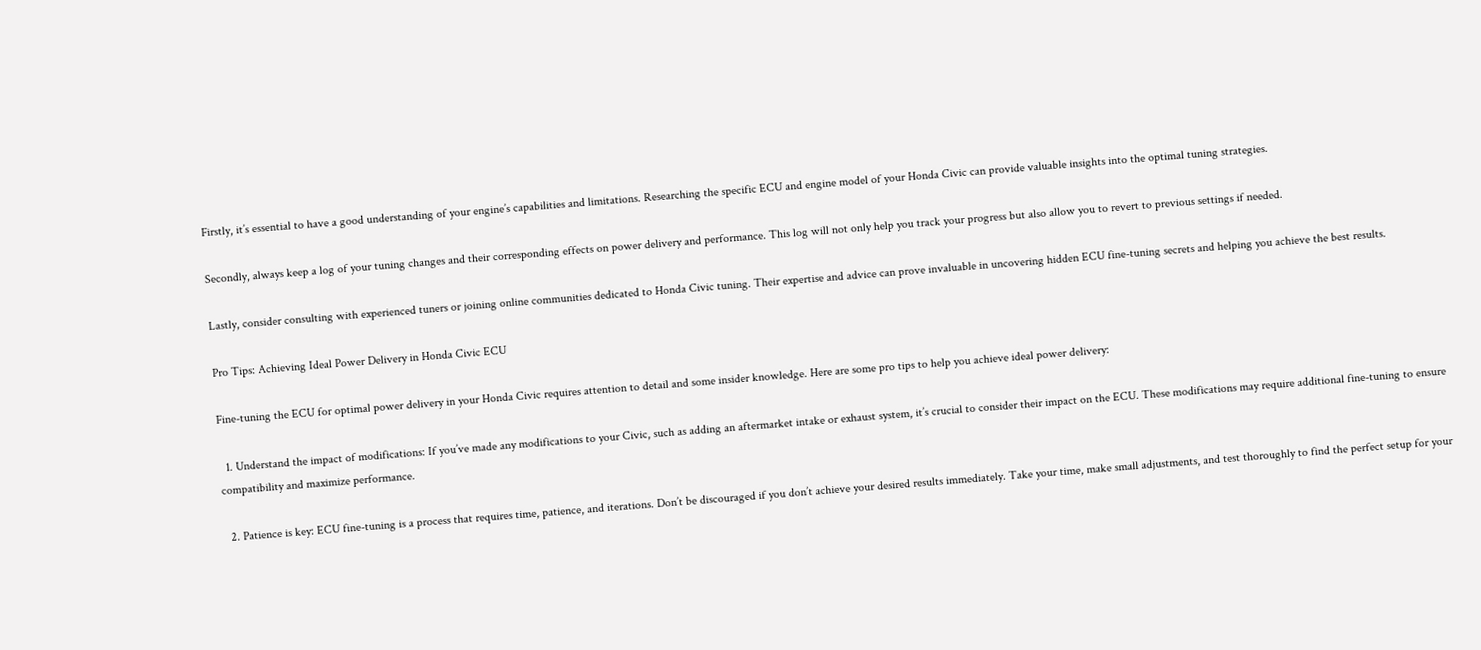Firstly, it’s essential to have a good understanding of your engine’s capabilities and limitations. Researching the specific ECU and engine model of your Honda Civic can provide valuable insights into the optimal tuning strategies.

Secondly, always keep a log of your tuning changes and their corresponding effects on power delivery and performance. This log will not only help you track your progress but also allow you to revert to previous settings if needed.

Lastly, consider consulting with experienced tuners or joining online communities dedicated to Honda Civic tuning. Their expertise and advice can prove invaluable in uncovering hidden ECU fine-tuning secrets and helping you achieve the best results.

Pro Tips: Achieving Ideal Power Delivery in Honda Civic ECU

Fine-tuning the ECU for optimal power delivery in your Honda Civic requires attention to detail and some insider knowledge. Here are some pro tips to help you achieve ideal power delivery:

  1. Understand the impact of modifications: If you’ve made any modifications to your Civic, such as adding an aftermarket intake or exhaust system, it’s crucial to consider their impact on the ECU. These modifications may require additional fine-tuning to ensure compatibility and maximize performance.

  2. Patience is key: ECU fine-tuning is a process that requires time, patience, and iterations. Don’t be discouraged if you don’t achieve your desired results immediately. Take your time, make small adjustments, and test thoroughly to find the perfect setup for your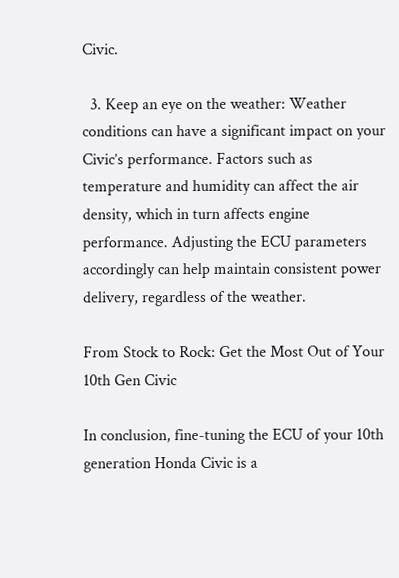Civic.

  3. Keep an eye on the weather: Weather conditions can have a significant impact on your Civic’s performance. Factors such as temperature and humidity can affect the air density, which in turn affects engine performance. Adjusting the ECU parameters accordingly can help maintain consistent power delivery, regardless of the weather.

From Stock to Rock: Get the Most Out of Your 10th Gen Civic

In conclusion, fine-tuning the ECU of your 10th generation Honda Civic is a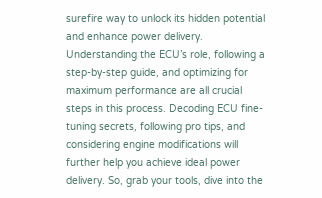surefire way to unlock its hidden potential and enhance power delivery. Understanding the ECU’s role, following a step-by-step guide, and optimizing for maximum performance are all crucial steps in this process. Decoding ECU fine-tuning secrets, following pro tips, and considering engine modifications will further help you achieve ideal power delivery. So, grab your tools, dive into the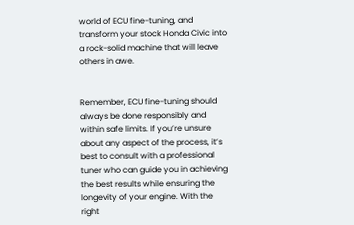world of ECU fine-tuning, and transform your stock Honda Civic into a rock-solid machine that will leave others in awe.


Remember, ECU fine-tuning should always be done responsibly and within safe limits. If you’re unsure about any aspect of the process, it’s best to consult with a professional tuner who can guide you in achieving the best results while ensuring the longevity of your engine. With the right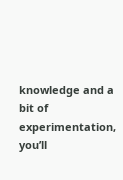knowledge and a bit of experimentation, you’ll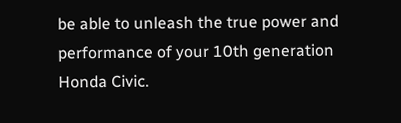be able to unleash the true power and performance of your 10th generation Honda Civic.